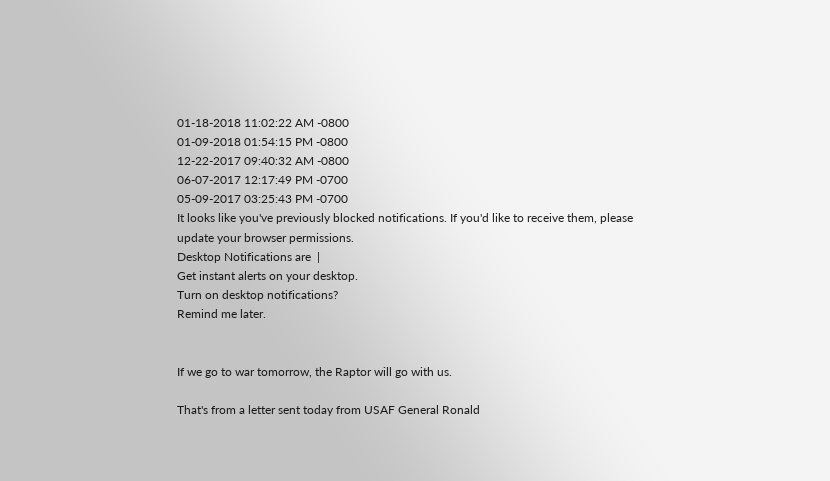01-18-2018 11:02:22 AM -0800
01-09-2018 01:54:15 PM -0800
12-22-2017 09:40:32 AM -0800
06-07-2017 12:17:49 PM -0700
05-09-2017 03:25:43 PM -0700
It looks like you've previously blocked notifications. If you'd like to receive them, please update your browser permissions.
Desktop Notifications are  |
Get instant alerts on your desktop.
Turn on desktop notifications?
Remind me later.


If we go to war tomorrow, the Raptor will go with us.

That's from a letter sent today from USAF General Ronald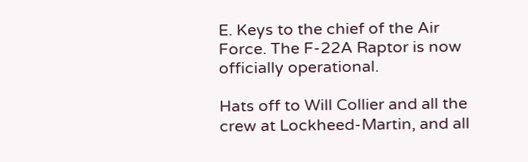E. Keys to the chief of the Air Force. The F-22A Raptor is now officially operational.

Hats off to Will Collier and all the crew at Lockheed-Martin, and all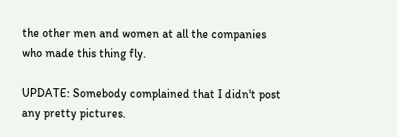the other men and women at all the companies who made this thing fly.

UPDATE: Somebody complained that I didn't post any pretty pictures.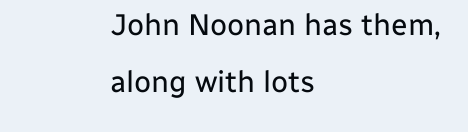John Noonan has them, along with lots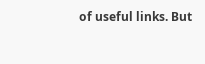of useful links. But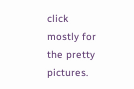click mostly for the pretty pictures.